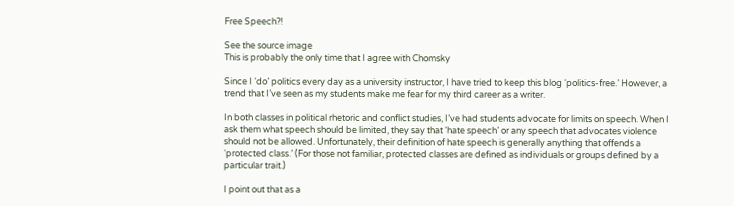Free Speech?!

See the source image
This is probably the only time that I agree with Chomsky

Since I ‘do’ politics every day as a university instructor, I have tried to keep this blog ‘politics-free.’ However, a trend that I’ve seen as my students make me fear for my third career as a writer.

In both classes in political rhetoric and conflict studies, I’ve had students advocate for limits on speech. When I ask them what speech should be limited, they say that ‘hate speech’ or any speech that advocates violence should not be allowed. Unfortunately, their definition of hate speech is generally anything that offends a ‘protected class.’ (For those not familiar, protected classes are defined as individuals or groups defined by a particular trait.)

I point out that as a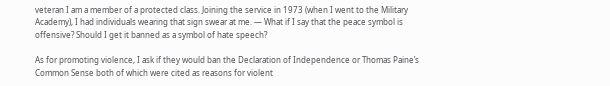veteran I am a member of a protected class. Joining the service in 1973 (when I went to the Military Academy), I had individuals wearing that sign swear at me. — What if I say that the peace symbol is offensive? Should I get it banned as a symbol of hate speech?

As for promoting violence, I ask if they would ban the Declaration of Independence or Thomas Paine’s Common Sense both of which were cited as reasons for violent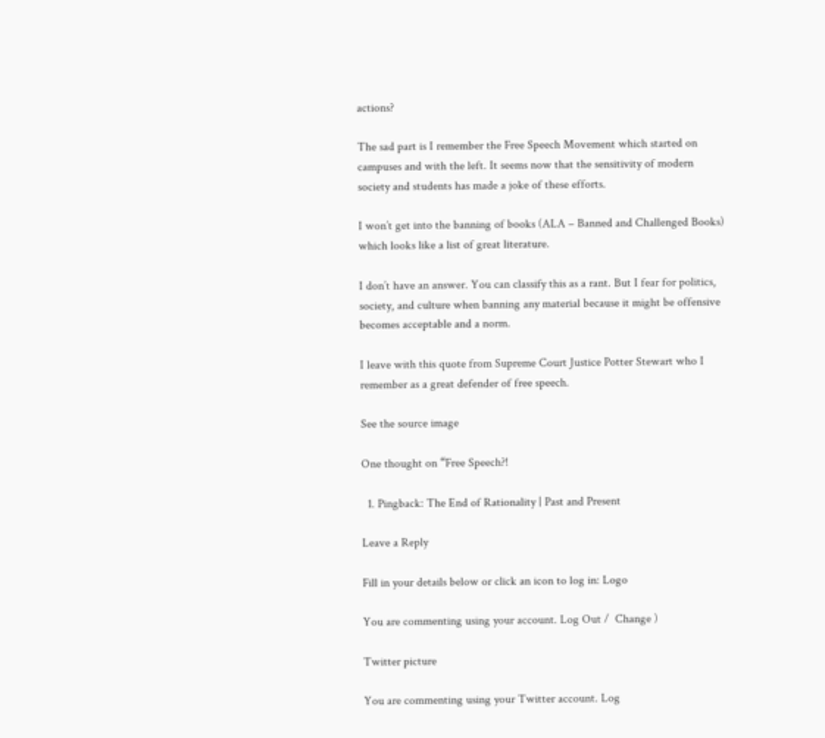actions?

The sad part is I remember the Free Speech Movement which started on campuses and with the left. It seems now that the sensitivity of modern society and students has made a joke of these efforts.

I won’t get into the banning of books (ALA – Banned and Challenged Books) which looks like a list of great literature.

I don’t have an answer. You can classify this as a rant. But I fear for politics, society, and culture when banning any material because it might be offensive becomes acceptable and a norm.

I leave with this quote from Supreme Court Justice Potter Stewart who I remember as a great defender of free speech.

See the source image

One thought on “Free Speech?!

  1. Pingback: The End of Rationality | Past and Present

Leave a Reply

Fill in your details below or click an icon to log in: Logo

You are commenting using your account. Log Out /  Change )

Twitter picture

You are commenting using your Twitter account. Log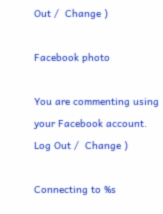Out /  Change )

Facebook photo

You are commenting using your Facebook account. Log Out /  Change )

Connecting to %s